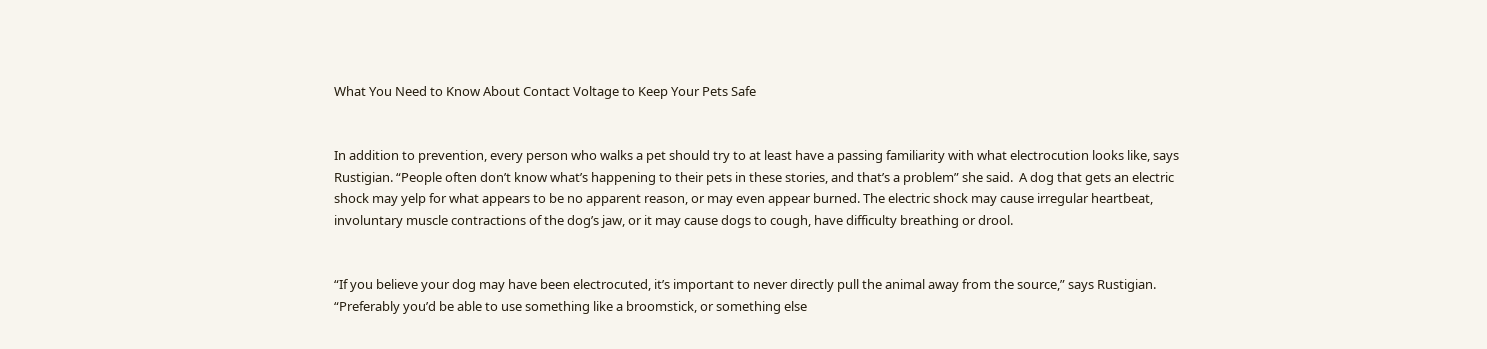What You Need to Know About Contact Voltage to Keep Your Pets Safe


In addition to prevention, every person who walks a pet should try to at least have a passing familiarity with what electrocution looks like, says Rustigian. “People often don’t know what’s happening to their pets in these stories, and that’s a problem” she said.  A dog that gets an electric shock may yelp for what appears to be no apparent reason, or may even appear burned. The electric shock may cause irregular heartbeat, involuntary muscle contractions of the dog’s jaw, or it may cause dogs to cough, have difficulty breathing or drool.


“If you believe your dog may have been electrocuted, it’s important to never directly pull the animal away from the source,” says Rustigian. “Preferably you’d be able to use something like a broomstick, or something else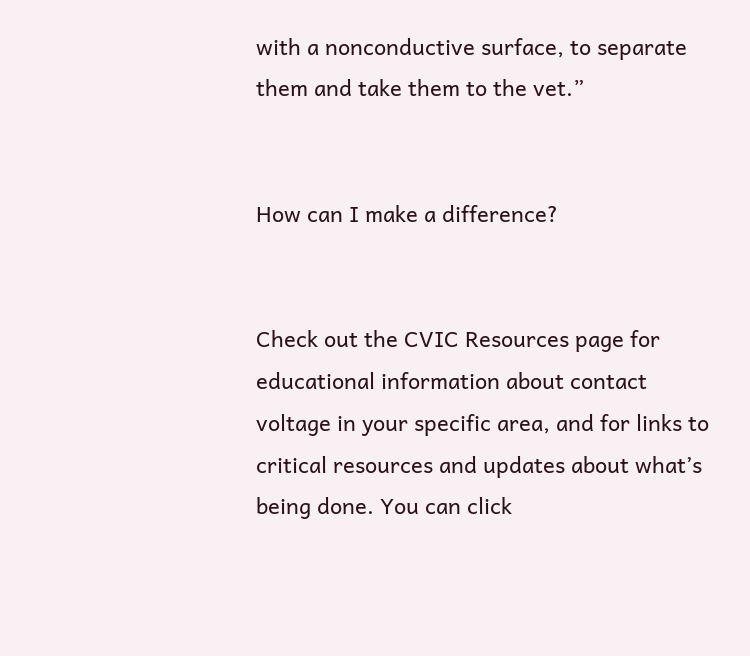with a nonconductive surface, to separate them and take them to the vet.”


How can I make a difference?


Check out the CVIC Resources page for educational information about contact voltage in your specific area, and for links to critical resources and updates about what’s being done. You can click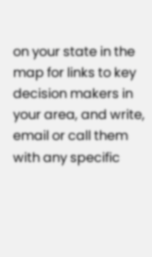on your state in the map for links to key decision makers in your area, and write, email or call them with any specific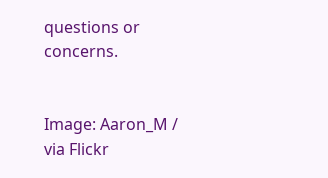questions or concerns.


Image: Aaron_M / via Flickr